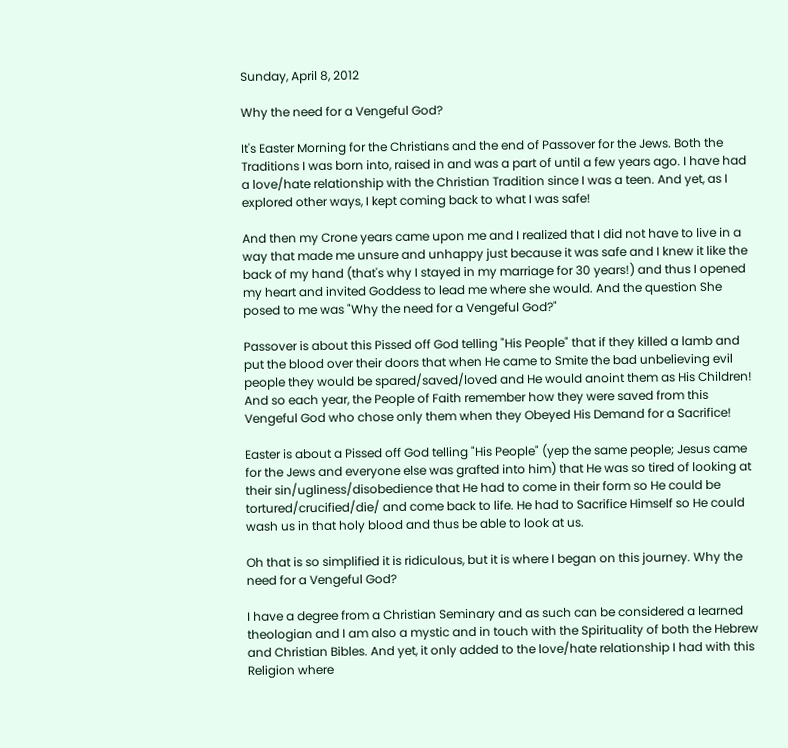Sunday, April 8, 2012

Why the need for a Vengeful God?

It's Easter Morning for the Christians and the end of Passover for the Jews. Both the Traditions I was born into, raised in and was a part of until a few years ago. I have had a love/hate relationship with the Christian Tradition since I was a teen. And yet, as I explored other ways, I kept coming back to what I was safe!

And then my Crone years came upon me and I realized that I did not have to live in a way that made me unsure and unhappy just because it was safe and I knew it like the back of my hand (that's why I stayed in my marriage for 30 years!) and thus I opened my heart and invited Goddess to lead me where she would. And the question She posed to me was "Why the need for a Vengeful God?"

Passover is about this Pissed off God telling "His People" that if they killed a lamb and put the blood over their doors that when He came to Smite the bad unbelieving evil people they would be spared/saved/loved and He would anoint them as His Children! And so each year, the People of Faith remember how they were saved from this Vengeful God who chose only them when they Obeyed His Demand for a Sacrifice!

Easter is about a Pissed off God telling "His People" (yep the same people; Jesus came for the Jews and everyone else was grafted into him) that He was so tired of looking at their sin/ugliness/disobedience that He had to come in their form so He could be tortured/crucified/die/ and come back to life. He had to Sacrifice Himself so He could wash us in that holy blood and thus be able to look at us.

Oh that is so simplified it is ridiculous, but it is where I began on this journey. Why the need for a Vengeful God?

I have a degree from a Christian Seminary and as such can be considered a learned theologian and I am also a mystic and in touch with the Spirituality of both the Hebrew and Christian Bibles. And yet, it only added to the love/hate relationship I had with this Religion where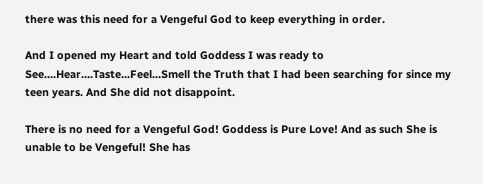there was this need for a Vengeful God to keep everything in order.

And I opened my Heart and told Goddess I was ready to See....Hear....Taste...Feel...Smell the Truth that I had been searching for since my teen years. And She did not disappoint.

There is no need for a Vengeful God! Goddess is Pure Love! And as such She is unable to be Vengeful! She has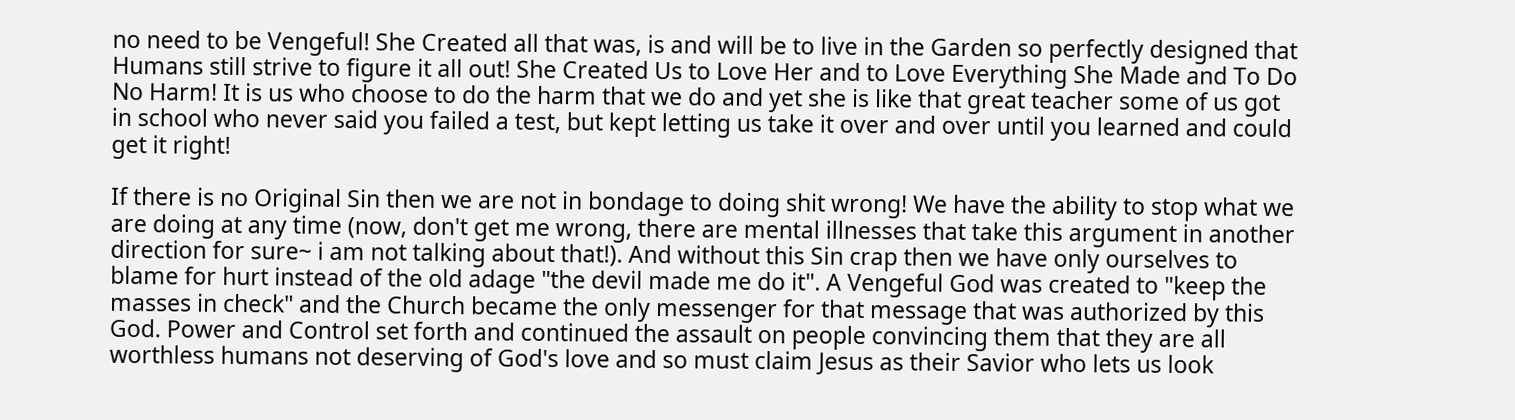no need to be Vengeful! She Created all that was, is and will be to live in the Garden so perfectly designed that Humans still strive to figure it all out! She Created Us to Love Her and to Love Everything She Made and To Do No Harm! It is us who choose to do the harm that we do and yet she is like that great teacher some of us got in school who never said you failed a test, but kept letting us take it over and over until you learned and could get it right!

If there is no Original Sin then we are not in bondage to doing shit wrong! We have the ability to stop what we are doing at any time (now, don't get me wrong, there are mental illnesses that take this argument in another direction for sure~ i am not talking about that!). And without this Sin crap then we have only ourselves to blame for hurt instead of the old adage "the devil made me do it". A Vengeful God was created to "keep the masses in check" and the Church became the only messenger for that message that was authorized by this God. Power and Control set forth and continued the assault on people convincing them that they are all worthless humans not deserving of God's love and so must claim Jesus as their Savior who lets us look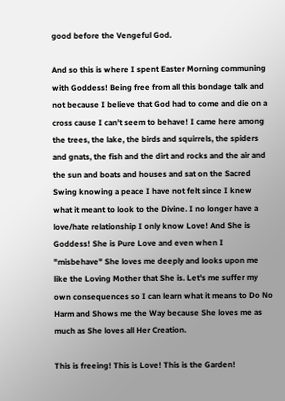good before the Vengeful God.

And so this is where I spent Easter Morning communing with Goddess! Being free from all this bondage talk and not because I believe that God had to come and die on a cross cause I can't seem to behave! I came here among the trees, the lake, the birds and squirrels, the spiders and gnats, the fish and the dirt and rocks and the air and the sun and boats and houses and sat on the Sacred Swing knowing a peace I have not felt since I knew what it meant to look to the Divine. I no longer have a love/hate relationship I only know Love! And She is Goddess! She is Pure Love and even when I "misbehave" She loves me deeply and looks upon me like the Loving Mother that She is. Let's me suffer my own consequences so I can learn what it means to Do No Harm and Shows me the Way because She loves me as much as She loves all Her Creation.

This is freeing! This is Love! This is the Garden!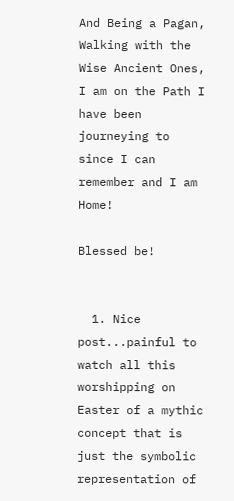And Being a Pagan, Walking with the Wise Ancient Ones, I am on the Path I have been journeying to since I can remember and I am Home!

Blessed be!


  1. Nice post...painful to watch all this worshipping on Easter of a mythic concept that is just the symbolic representation of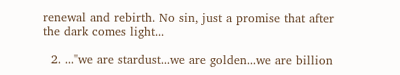renewal and rebirth. No sin, just a promise that after the dark comes light...

  2. ..."we are stardust...we are golden...we are billion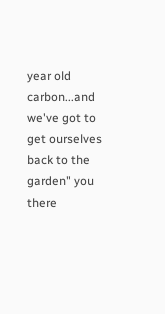year old carbon...and we've got to get ourselves back to the garden" you there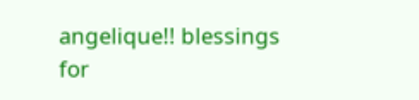angelique!! blessings for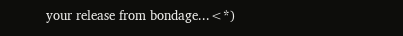your release from bondage...<*)